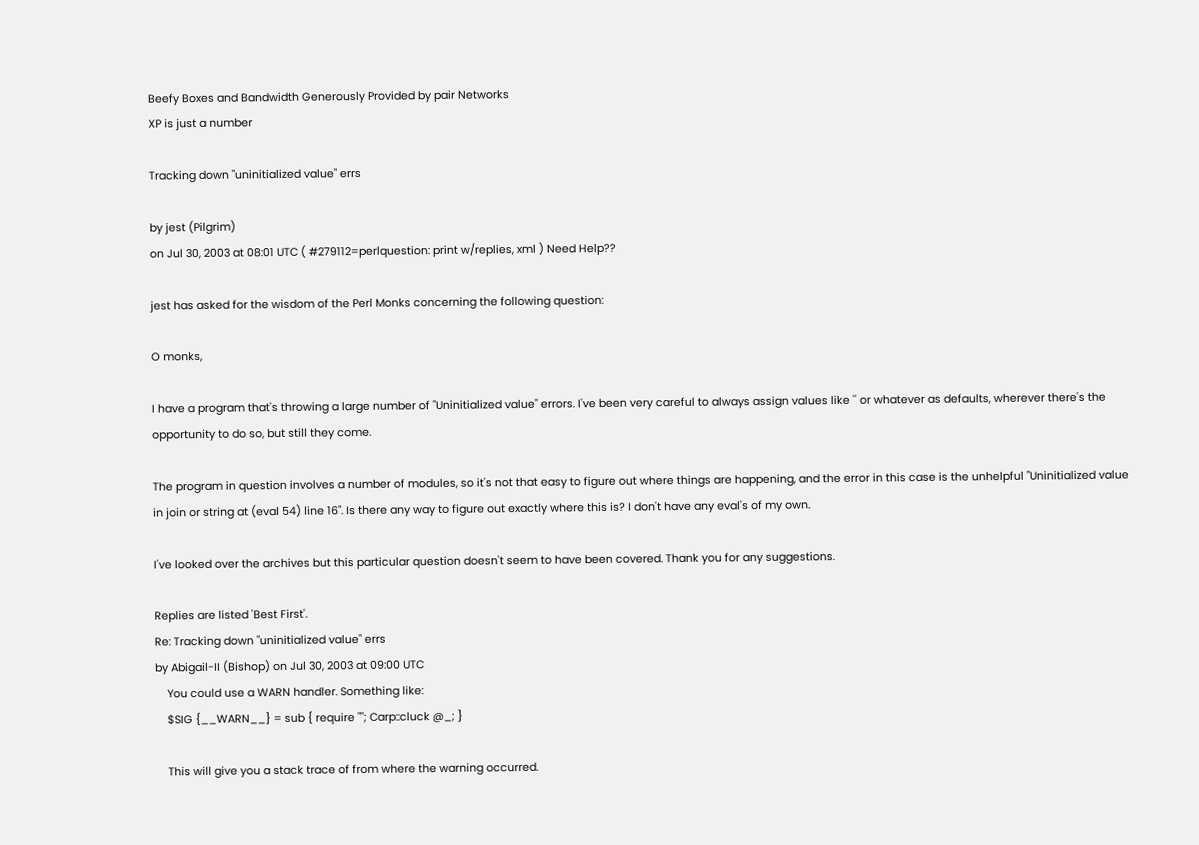Beefy Boxes and Bandwidth Generously Provided by pair Networks
XP is just a number

Tracking down "uninitialized value" errs

by jest (Pilgrim)
on Jul 30, 2003 at 08:01 UTC ( #279112=perlquestion: print w/replies, xml ) Need Help??

jest has asked for the wisdom of the Perl Monks concerning the following question:

O monks,

I have a program that's throwing a large number of "Uninitialized value" errors. I've been very careful to always assign values like '' or whatever as defaults, wherever there's the opportunity to do so, but still they come.

The program in question involves a number of modules, so it's not that easy to figure out where things are happening, and the error in this case is the unhelpful "Uninitialized value in join or string at (eval 54) line 16". Is there any way to figure out exactly where this is? I don't have any eval's of my own.

I've looked over the archives but this particular question doesn't seem to have been covered. Thank you for any suggestions.

Replies are listed 'Best First'.
Re: Tracking down "uninitialized value" errs
by Abigail-II (Bishop) on Jul 30, 2003 at 09:00 UTC
    You could use a WARN handler. Something like:
    $SIG {__WARN__} = sub { require ""; Carp::cluck @_; }

    This will give you a stack trace of from where the warning occurred.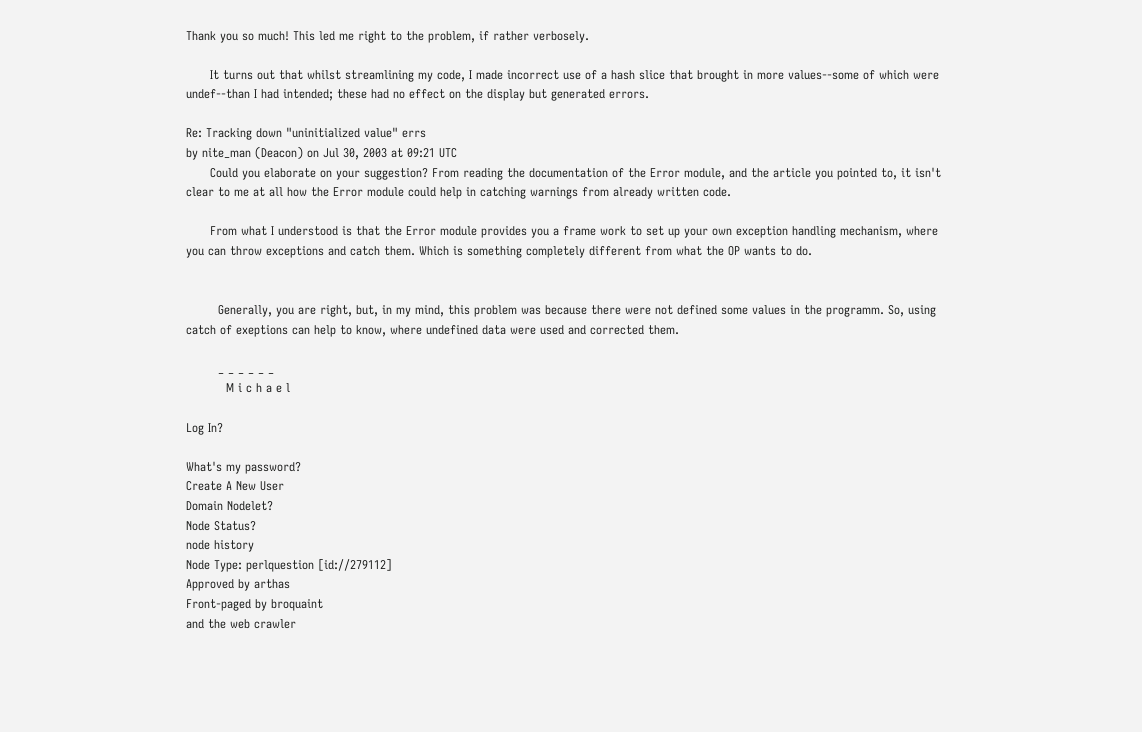Thank you so much! This led me right to the problem, if rather verbosely.

      It turns out that whilst streamlining my code, I made incorrect use of a hash slice that brought in more values--some of which were undef--than I had intended; these had no effect on the display but generated errors.

Re: Tracking down "uninitialized value" errs
by nite_man (Deacon) on Jul 30, 2003 at 09:21 UTC
      Could you elaborate on your suggestion? From reading the documentation of the Error module, and the article you pointed to, it isn't clear to me at all how the Error module could help in catching warnings from already written code.

      From what I understood is that the Error module provides you a frame work to set up your own exception handling mechanism, where you can throw exceptions and catch them. Which is something completely different from what the OP wants to do.


        Generally, you are right, but, in my mind, this problem was because there were not defined some values in the programm. So, using catch of exeptions can help to know, where undefined data were used and corrected them.

        _ _ _ _ _ _
          M i c h a e l

Log In?

What's my password?
Create A New User
Domain Nodelet?
Node Status?
node history
Node Type: perlquestion [id://279112]
Approved by arthas
Front-paged by broquaint
and the web crawler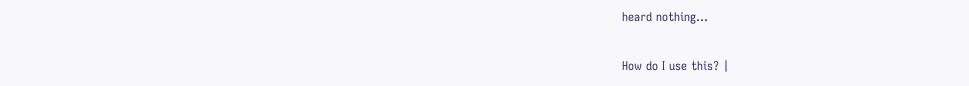heard nothing...

How do I use this? |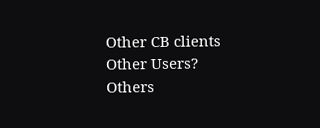Other CB clients
Other Users?
Others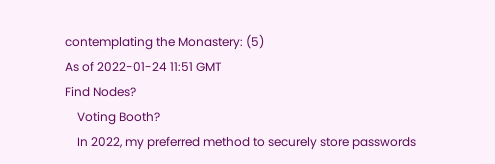contemplating the Monastery: (5)
As of 2022-01-24 11:51 GMT
Find Nodes?
    Voting Booth?
    In 2022, my preferred method to securely store passwords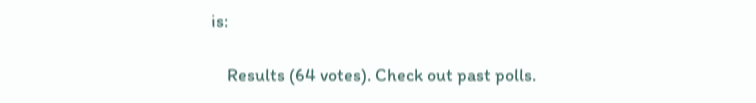is:

    Results (64 votes). Check out past polls.